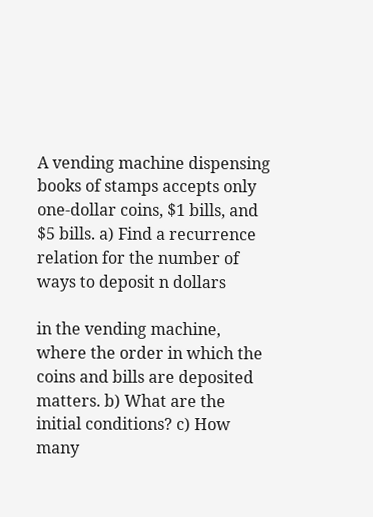A vending machine dispensing books of stamps accepts only one-dollar coins, $1 bills, and $5 bills. a) Find a recurrence relation for the number of ways to deposit n dollars

in the vending machine, where the order in which the coins and bills are deposited matters. b) What are the initial conditions? c) How many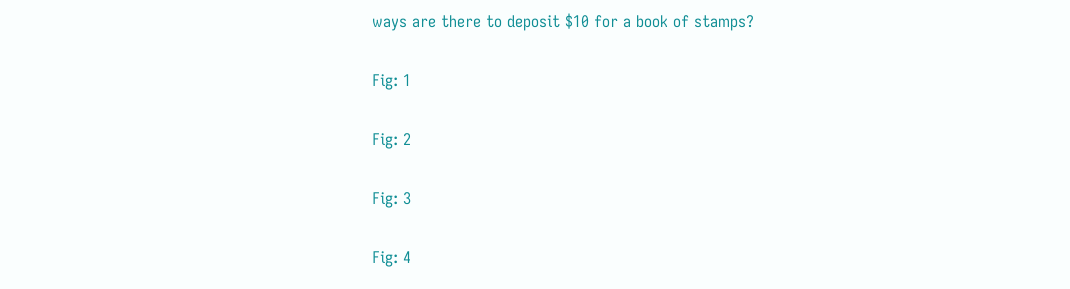ways are there to deposit $10 for a book of stamps?

Fig: 1

Fig: 2

Fig: 3

Fig: 4